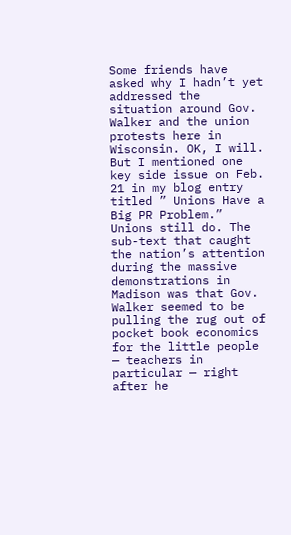Some friends have asked why I hadn’t yet addressed the situation around Gov. Walker and the union protests here in Wisconsin. OK, I will. But I mentioned one key side issue on Feb. 21 in my blog entry titled ” Unions Have a Big PR Problem.” Unions still do. The sub-text that caught the nation’s attention during the massive demonstrations in Madison was that Gov. Walker seemed to be pulling the rug out of pocket book economics for the little people — teachers in particular — right after he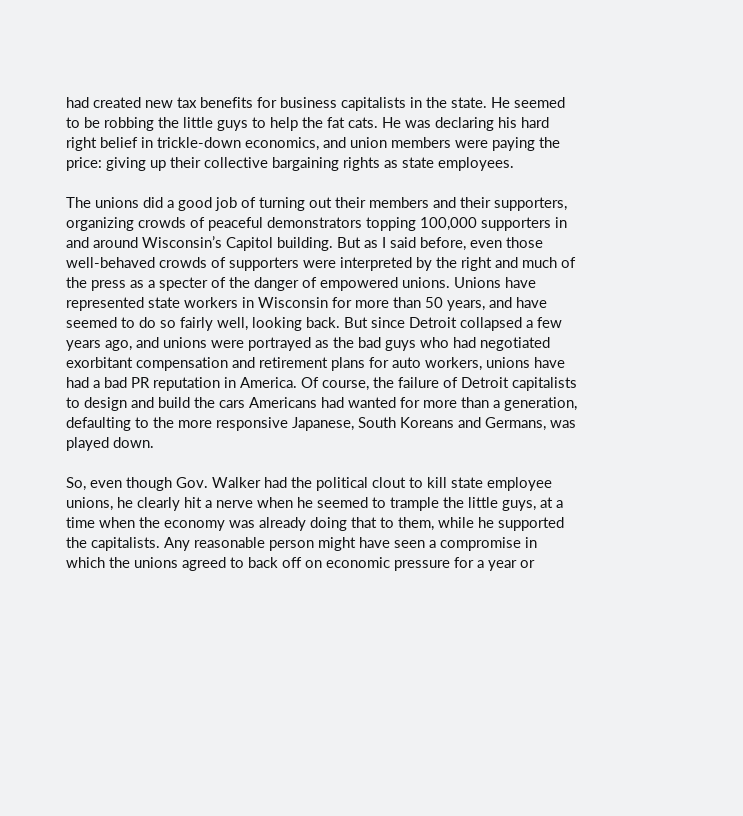had created new tax benefits for business capitalists in the state. He seemed to be robbing the little guys to help the fat cats. He was declaring his hard right belief in trickle-down economics, and union members were paying the price: giving up their collective bargaining rights as state employees.

The unions did a good job of turning out their members and their supporters, organizing crowds of peaceful demonstrators topping 100,000 supporters in and around Wisconsin’s Capitol building. But as I said before, even those well-behaved crowds of supporters were interpreted by the right and much of the press as a specter of the danger of empowered unions. Unions have represented state workers in Wisconsin for more than 50 years, and have seemed to do so fairly well, looking back. But since Detroit collapsed a few years ago, and unions were portrayed as the bad guys who had negotiated exorbitant compensation and retirement plans for auto workers, unions have had a bad PR reputation in America. Of course, the failure of Detroit capitalists to design and build the cars Americans had wanted for more than a generation, defaulting to the more responsive Japanese, South Koreans and Germans, was played down.

So, even though Gov. Walker had the political clout to kill state employee unions, he clearly hit a nerve when he seemed to trample the little guys, at a time when the economy was already doing that to them, while he supported the capitalists. Any reasonable person might have seen a compromise in which the unions agreed to back off on economic pressure for a year or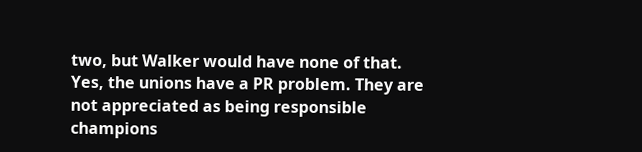two, but Walker would have none of that. Yes, the unions have a PR problem. They are not appreciated as being responsible champions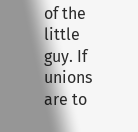of the little guy. If unions are to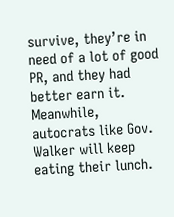survive, they’re in need of a lot of good PR, and they had better earn it. Meanwhile, autocrats like Gov. Walker will keep eating their lunch.